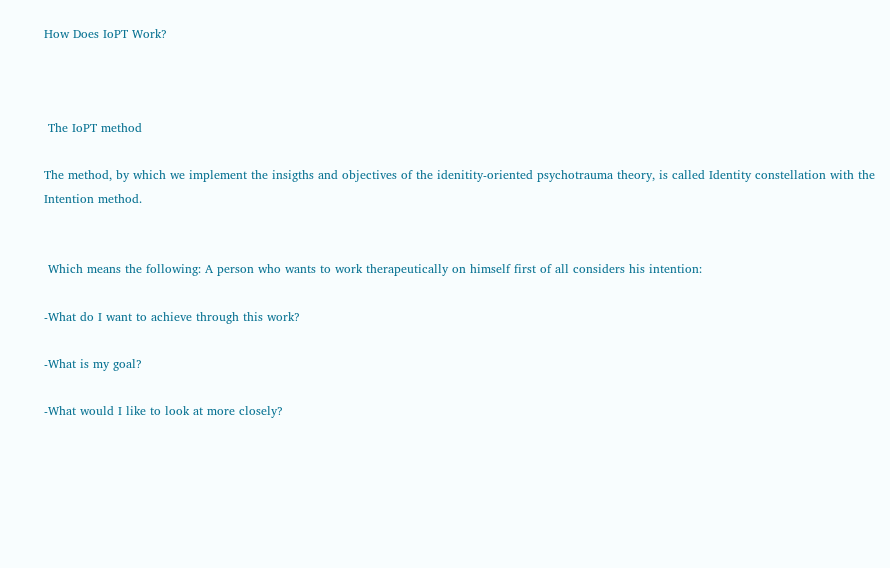How Does IoPT Work?



 The IoPT method

The method, by which we implement the insigths and objectives of the idenitity-oriented psychotrauma theory, is called Identity constellation with the Intention method.


 Which means the following: A person who wants to work therapeutically on himself first of all considers his intention:

-What do I want to achieve through this work?

-What is my goal?

-What would I like to look at more closely?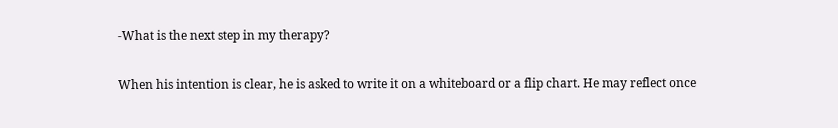-What is the next step in my therapy?

When his intention is clear, he is asked to write it on a whiteboard or a flip chart. He may reflect once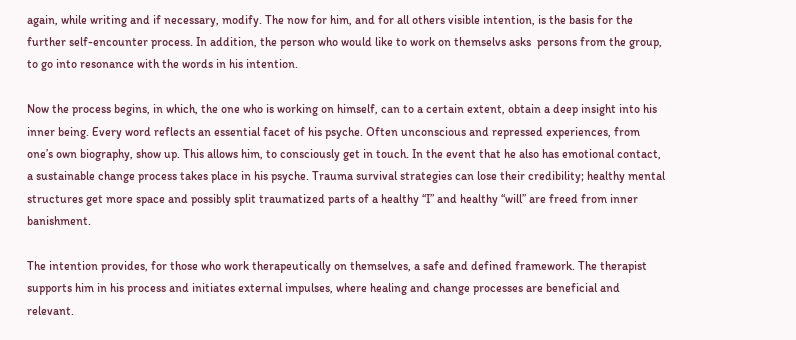again, while writing and if necessary, modify. The now for him, and for all others visible intention, is the basis for the further self-encounter process. In addition, the person who would like to work on themselvs asks  persons from the group, to go into resonance with the words in his intention.

Now the process begins, in which, the one who is working on himself, can to a certain extent, obtain a deep insight into his inner being. Every word reflects an essential facet of his psyche. Often unconscious and repressed experiences, from one’s own biography, show up. This allows him, to consciously get in touch. In the event that he also has emotional contact, a sustainable change process takes place in his psyche. Trauma survival strategies can lose their credibility; healthy mental structures get more space and possibly split traumatized parts of a healthy “I” and healthy “will” are freed from inner banishment.

The intention provides, for those who work therapeutically on themselves, a safe and defined framework. The therapist supports him in his process and initiates external impulses, where healing and change processes are beneficial and relevant.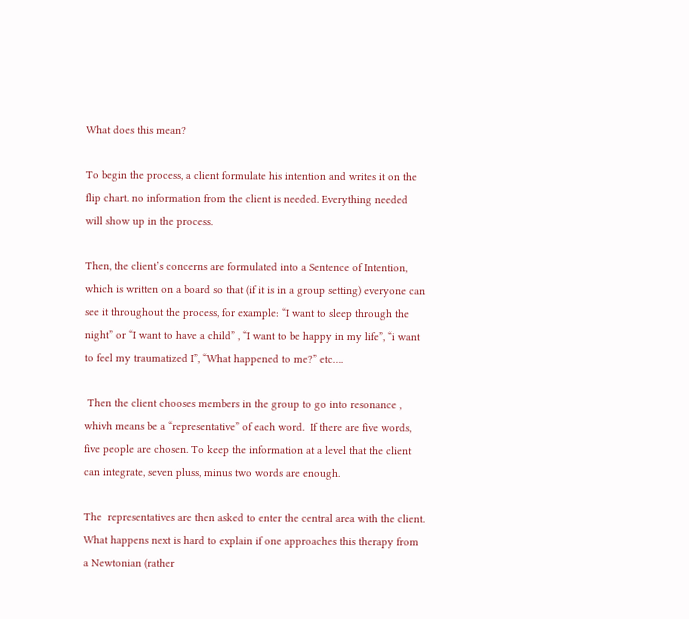What does this mean?

To begin the process, a client formulate his intention and writes it on the flip chart. no information from the client is needed. Everything needed will show up in the process.

Then, the client’s concerns are formulated into a Sentence of Intention, which is written on a board so that (if it is in a group setting) everyone can see it throughout the process, for example: “I want to sleep through the night” or “I want to have a child” , “I want to be happy in my life”, “i want to feel my traumatized I”, “What happened to me?” etc….

 Then the client chooses members in the group to go into resonance , whivh means be a “representative” of each word.  If there are five words, five people are chosen. To keep the information at a level that the client can integrate, seven pluss, minus two words are enough.

The  representatives are then asked to enter the central area with the client. What happens next is hard to explain if one approaches this therapy from a Newtonian (rather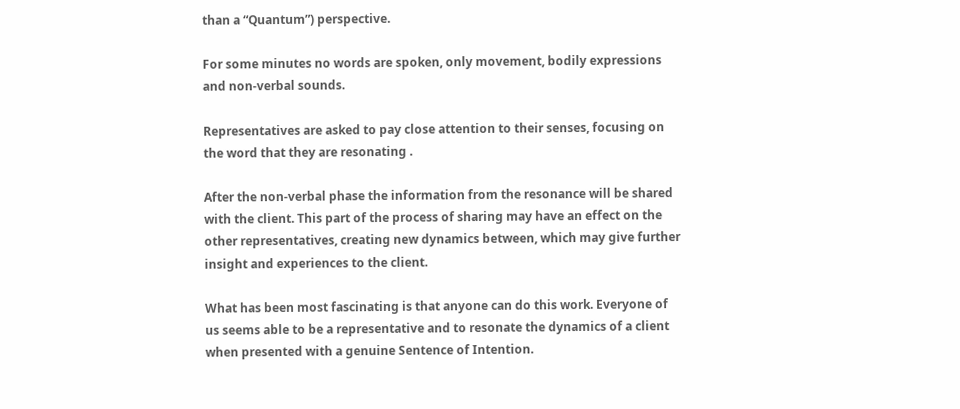than a “Quantum”) perspective.

For some minutes no words are spoken, only movement, bodily expressions and non-verbal sounds.

Representatives are asked to pay close attention to their senses, focusing on the word that they are resonating .

After the non-verbal phase the information from the resonance will be shared with the client. This part of the process of sharing may have an effect on the other representatives, creating new dynamics between, which may give further insight and experiences to the client.

What has been most fascinating is that anyone can do this work. Everyone of us seems able to be a representative and to resonate the dynamics of a client when presented with a genuine Sentence of Intention.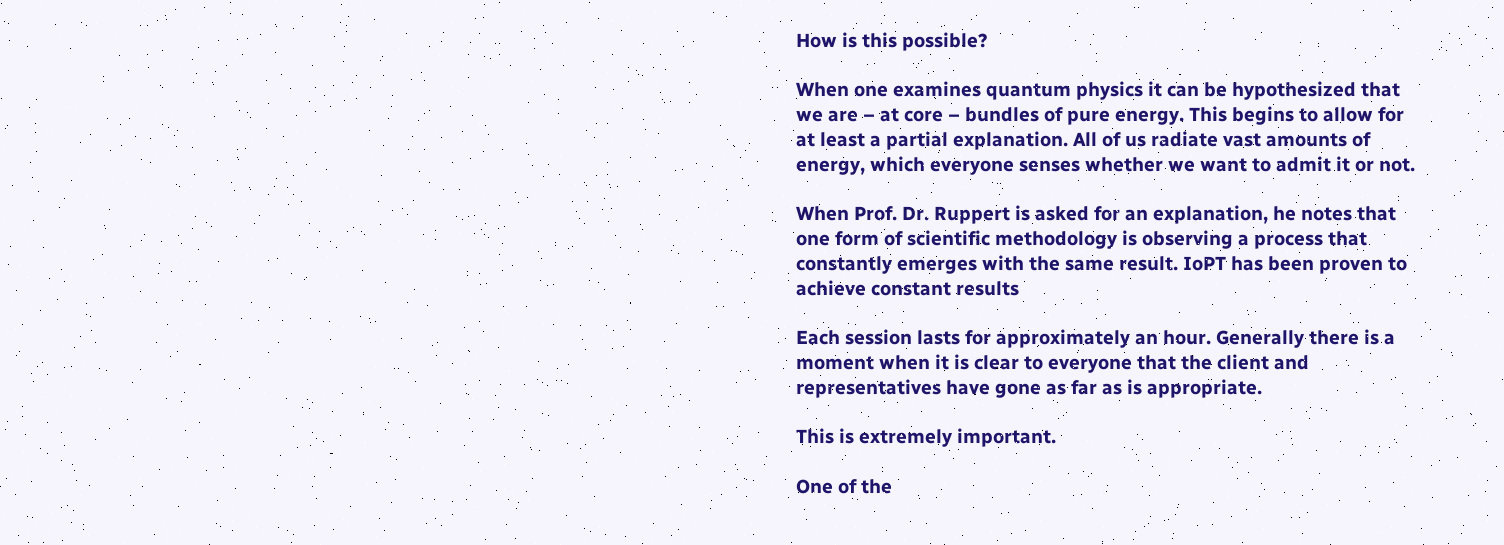How is this possible?

When one examines quantum physics it can be hypothesized that we are – at core – bundles of pure energy. This begins to allow for at least a partial explanation. All of us radiate vast amounts of energy, which everyone senses whether we want to admit it or not.

When Prof. Dr. Ruppert is asked for an explanation, he notes that one form of scientific methodology is observing a process that constantly emerges with the same result. IoPT has been proven to achieve constant results

Each session lasts for approximately an hour. Generally there is a moment when it is clear to everyone that the client and representatives have gone as far as is appropriate.

This is extremely important.

One of the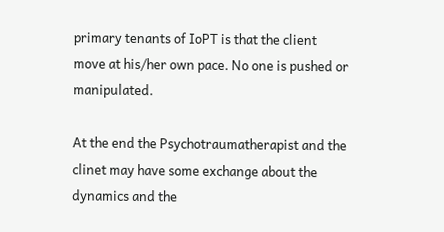primary tenants of IoPT is that the client move at his/her own pace. No one is pushed or manipulated.

At the end the Psychotraumatherapist and the clinet may have some exchange about the dynamics and the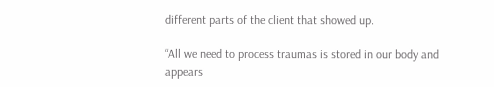different parts of the client that showed up.

“All we need to process traumas is stored in our body and appears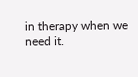in therapy when we need it.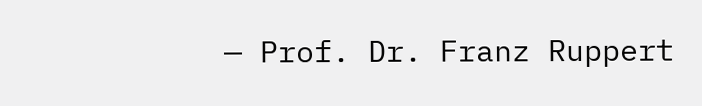— Prof. Dr. Franz Ruppert